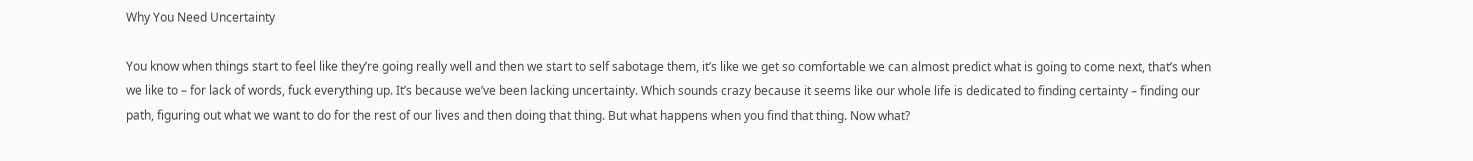Why You Need Uncertainty

You know when things start to feel like they’re going really well and then we start to self sabotage them, it’s like we get so comfortable we can almost predict what is going to come next, that’s when we like to – for lack of words, fuck everything up. It’s because we’ve been lacking uncertainty. Which sounds crazy because it seems like our whole life is dedicated to finding certainty – finding our path, figuring out what we want to do for the rest of our lives and then doing that thing. But what happens when you find that thing. Now what?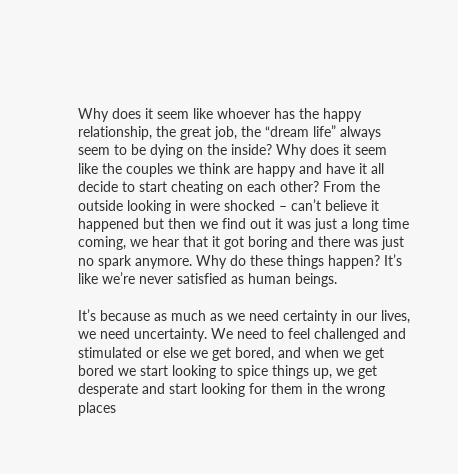Why does it seem like whoever has the happy relationship, the great job, the “dream life” always seem to be dying on the inside? Why does it seem like the couples we think are happy and have it all decide to start cheating on each other? From the outside looking in were shocked – can’t believe it happened but then we find out it was just a long time coming, we hear that it got boring and there was just no spark anymore. Why do these things happen? It’s like we’re never satisfied as human beings.

It’s because as much as we need certainty in our lives, we need uncertainty. We need to feel challenged and stimulated or else we get bored, and when we get bored we start looking to spice things up, we get desperate and start looking for them in the wrong places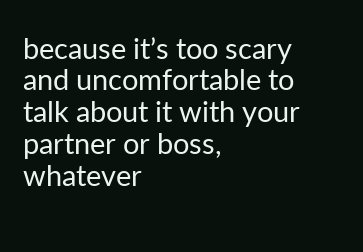because it’s too scary and uncomfortable to talk about it with your partner or boss, whatever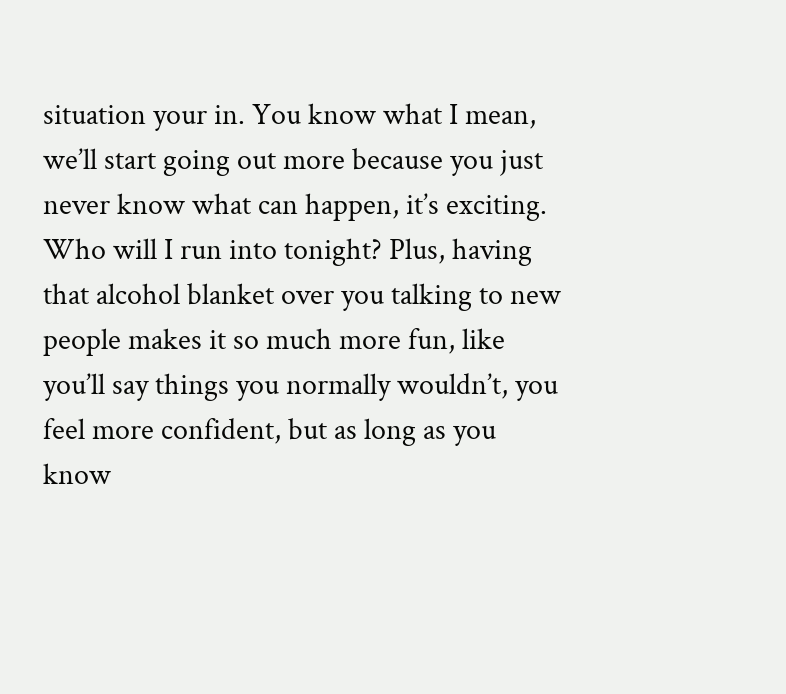situation your in. You know what I mean, we’ll start going out more because you just never know what can happen, it’s exciting. Who will I run into tonight? Plus, having that alcohol blanket over you talking to new people makes it so much more fun, like you’ll say things you normally wouldn’t, you feel more confident, but as long as you know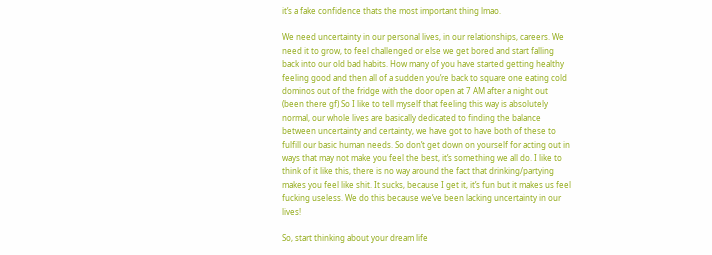it’s a fake confidence thats the most important thing lmao.

We need uncertainty in our personal lives, in our relationships, careers. We need it to grow, to feel challenged or else we get bored and start falling back into our old bad habits. How many of you have started getting healthy feeling good and then all of a sudden you’re back to square one eating cold dominos out of the fridge with the door open at 7 AM after a night out (been there gf) So I like to tell myself that feeling this way is absolutely normal, our whole lives are basically dedicated to finding the balance between uncertainty and certainty, we have got to have both of these to fulfill our basic human needs. So don’t get down on yourself for acting out in ways that may not make you feel the best, it’s something we all do. I like to think of it like this, there is no way around the fact that drinking/partying makes you feel like shit. It sucks, because I get it, it’s fun but it makes us feel fucking useless. We do this because we’ve been lacking uncertainty in our lives!

So, start thinking about your dream life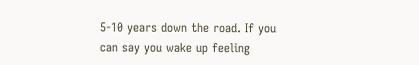5-10 years down the road. If you can say you wake up feeling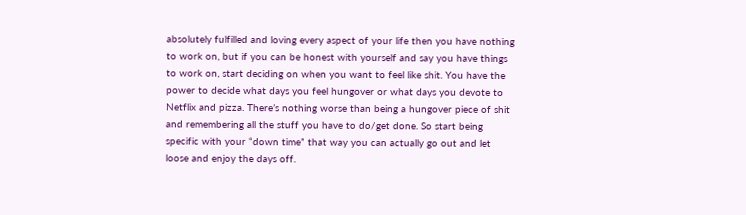absolutely fulfilled and loving every aspect of your life then you have nothing to work on, but if you can be honest with yourself and say you have things to work on, start deciding on when you want to feel like shit. You have the power to decide what days you feel hungover or what days you devote to Netflix and pizza. There’s nothing worse than being a hungover piece of shit and remembering all the stuff you have to do/get done. So start being specific with your “down time” that way you can actually go out and let loose and enjoy the days off.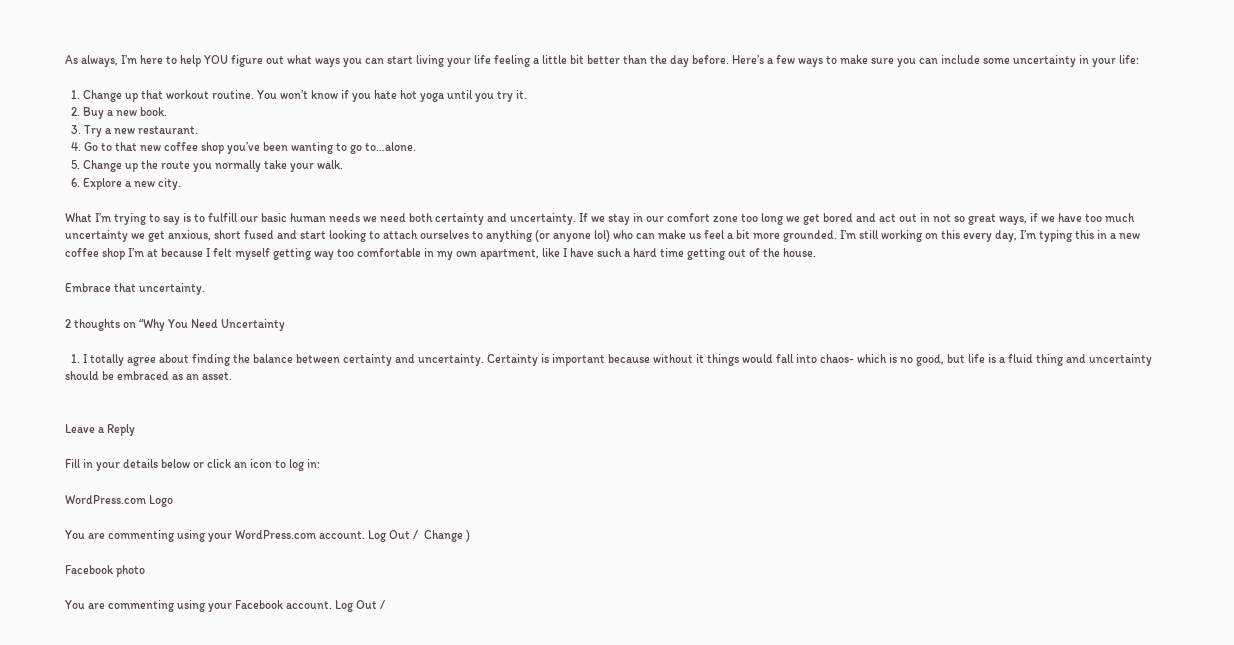As always, I’m here to help YOU figure out what ways you can start living your life feeling a little bit better than the day before. Here’s a few ways to make sure you can include some uncertainty in your life:

  1. Change up that workout routine. You won’t know if you hate hot yoga until you try it.
  2. Buy a new book.
  3. Try a new restaurant.
  4. Go to that new coffee shop you’ve been wanting to go to…alone.
  5. Change up the route you normally take your walk.
  6. Explore a new city.

What I’m trying to say is to fulfill our basic human needs we need both certainty and uncertainty. If we stay in our comfort zone too long we get bored and act out in not so great ways, if we have too much uncertainty we get anxious, short fused and start looking to attach ourselves to anything (or anyone lol) who can make us feel a bit more grounded. I’m still working on this every day, I’m typing this in a new coffee shop I’m at because I felt myself getting way too comfortable in my own apartment, like I have such a hard time getting out of the house.

Embrace that uncertainty.

2 thoughts on “Why You Need Uncertainty

  1. I totally agree about finding the balance between certainty and uncertainty. Certainty is important because without it things would fall into chaos- which is no good, but life is a fluid thing and uncertainty should be embraced as an asset.


Leave a Reply

Fill in your details below or click an icon to log in:

WordPress.com Logo

You are commenting using your WordPress.com account. Log Out /  Change )

Facebook photo

You are commenting using your Facebook account. Log Out /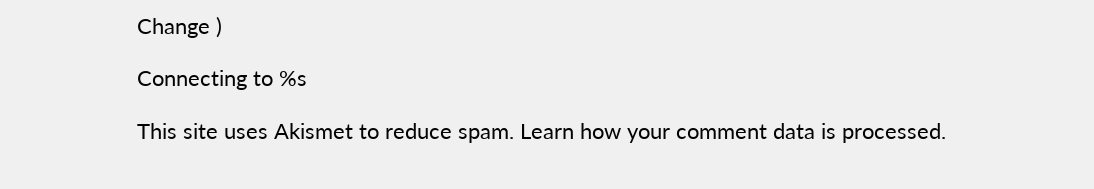Change )

Connecting to %s

This site uses Akismet to reduce spam. Learn how your comment data is processed.